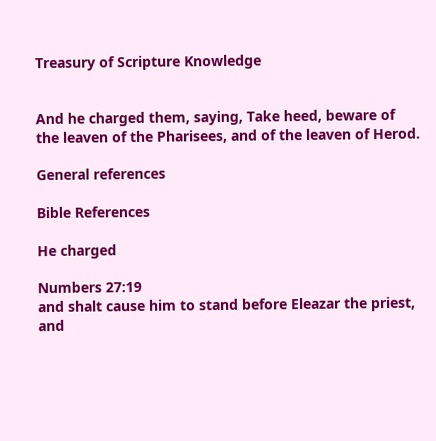Treasury of Scripture Knowledge


And he charged them, saying, Take heed, beware of the leaven of the Pharisees, and of the leaven of Herod.

General references

Bible References

He charged

Numbers 27:19
and shalt cause him to stand before Eleazar the priest, and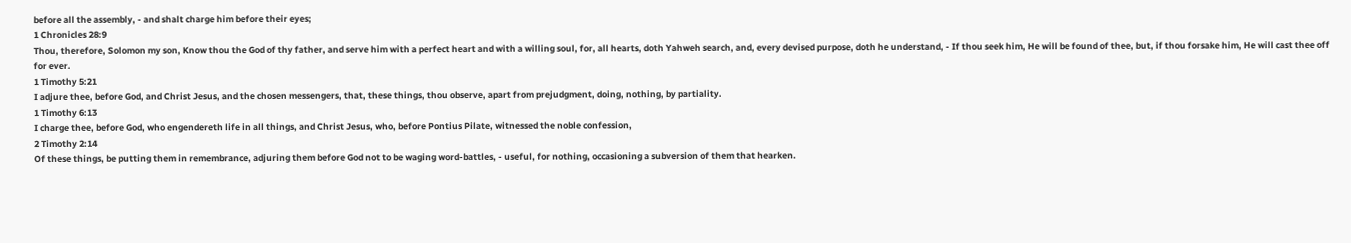before all the assembly, - and shalt charge him before their eyes;
1 Chronicles 28:9
Thou, therefore, Solomon my son, Know thou the God of thy father, and serve him with a perfect heart and with a willing soul, for, all hearts, doth Yahweh search, and, every devised purpose, doth he understand, - If thou seek him, He will be found of thee, but, if thou forsake him, He will cast thee off for ever.
1 Timothy 5:21
I adjure thee, before God, and Christ Jesus, and the chosen messengers, that, these things, thou observe, apart from prejudgment, doing, nothing, by partiality.
1 Timothy 6:13
I charge thee, before God, who engendereth life in all things, and Christ Jesus, who, before Pontius Pilate, witnessed the noble confession,
2 Timothy 2:14
Of these things, be putting them in remembrance, adjuring them before God not to be waging word-battles, - useful, for nothing, occasioning a subversion of them that hearken.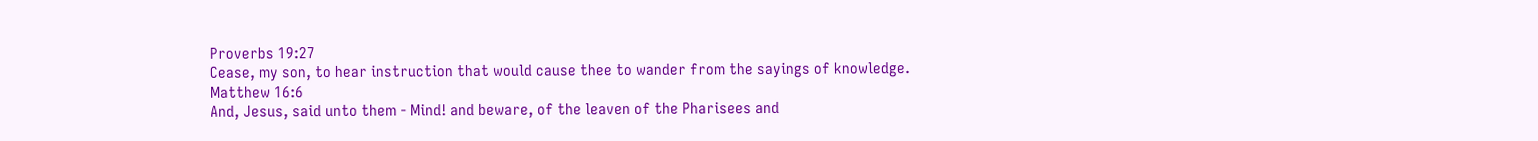Proverbs 19:27
Cease, my son, to hear instruction that would cause thee to wander from the sayings of knowledge.
Matthew 16:6
And, Jesus, said unto them - Mind! and beware, of the leaven of the Pharisees and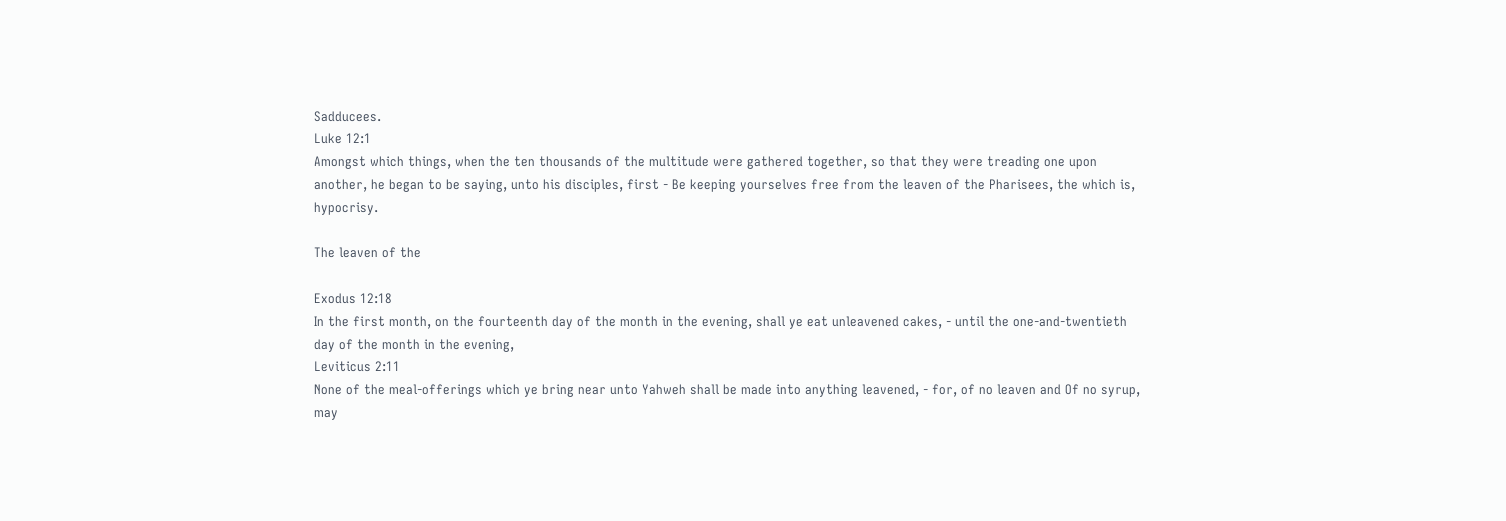Sadducees.
Luke 12:1
Amongst which things, when the ten thousands of the multitude were gathered together, so that they were treading one upon another, he began to be saying, unto his disciples, first - Be keeping yourselves free from the leaven of the Pharisees, the which is, hypocrisy.

The leaven of the

Exodus 12:18
In the first month, on the fourteenth day of the month in the evening, shall ye eat unleavened cakes, - until the one-and-twentieth day of the month in the evening,
Leviticus 2:11
None of the meal-offerings which ye bring near unto Yahweh shall be made into anything leavened, - for, of no leaven and Of no syrup, may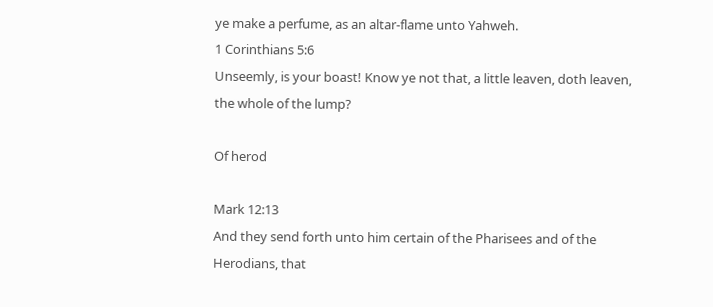ye make a perfume, as an altar-flame unto Yahweh.
1 Corinthians 5:6
Unseemly, is your boast! Know ye not that, a little leaven, doth leaven, the whole of the lump?

Of herod

Mark 12:13
And they send forth unto him certain of the Pharisees and of the Herodians, that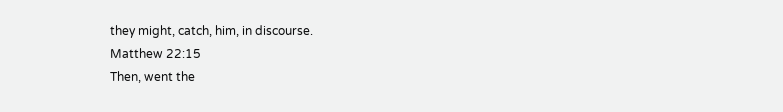they might, catch, him, in discourse.
Matthew 22:15
Then, went the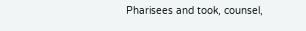Pharisees and took, counsel,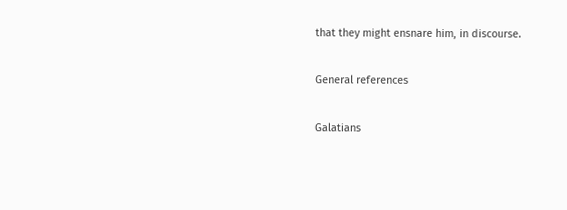that they might ensnare him, in discourse.

General references

Galatians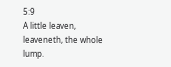5:9
A little leaven, leaveneth, the whole lump.